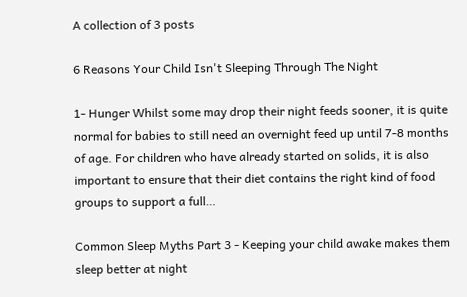A collection of 3 posts

6 Reasons Your Child Isn't Sleeping Through The Night

1- Hunger Whilst some may drop their night feeds sooner, it is quite normal for babies to still need an overnight feed up until 7-8 months of age. For children who have already started on solids, it is also important to ensure that their diet contains the right kind of food groups to support a full…

Common Sleep Myths Part 3 - Keeping your child awake makes them sleep better at night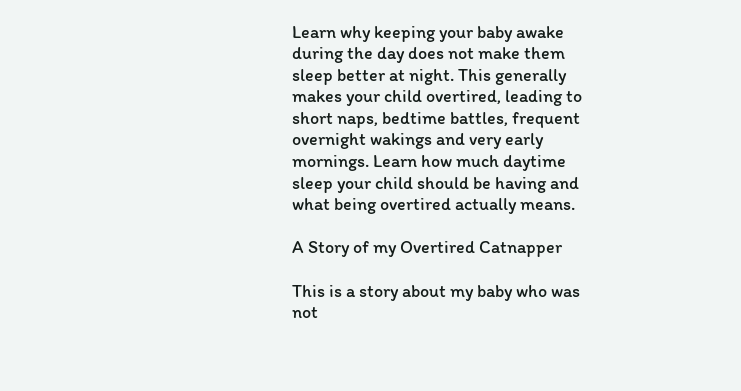Learn why keeping your baby awake during the day does not make them sleep better at night. This generally makes your child overtired, leading to short naps, bedtime battles, frequent overnight wakings and very early mornings. Learn how much daytime sleep your child should be having and what being overtired actually means.

A Story of my Overtired Catnapper

This is a story about my baby who was not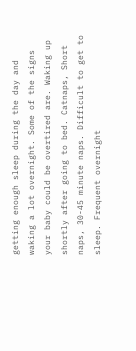getting enough sleep during the day and waking a lot overnight. Some of the signs your baby could be overtired are. Waking up shortly after going to bed. Catnaps, Short naps, 30-45 minute naps. Difficult to get to sleep. Frequent overnight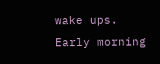wake ups. Early morning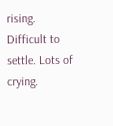rising. Difficult to settle. Lots of crying.